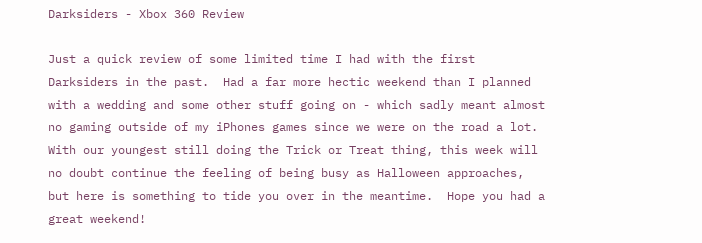Darksiders - Xbox 360 Review

Just a quick review of some limited time I had with the first Darksiders in the past.  Had a far more hectic weekend than I planned with a wedding and some other stuff going on - which sadly meant almost no gaming outside of my iPhones games since we were on the road a lot.  With our youngest still doing the Trick or Treat thing, this week will no doubt continue the feeling of being busy as Halloween approaches, but here is something to tide you over in the meantime.  Hope you had a great weekend!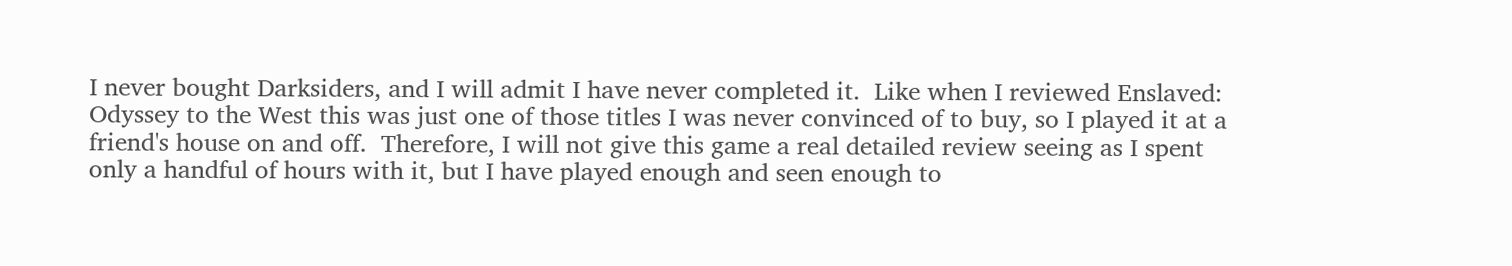I never bought Darksiders, and I will admit I have never completed it.  Like when I reviewed Enslaved: Odyssey to the West this was just one of those titles I was never convinced of to buy, so I played it at a friend's house on and off.  Therefore, I will not give this game a real detailed review seeing as I spent only a handful of hours with it, but I have played enough and seen enough to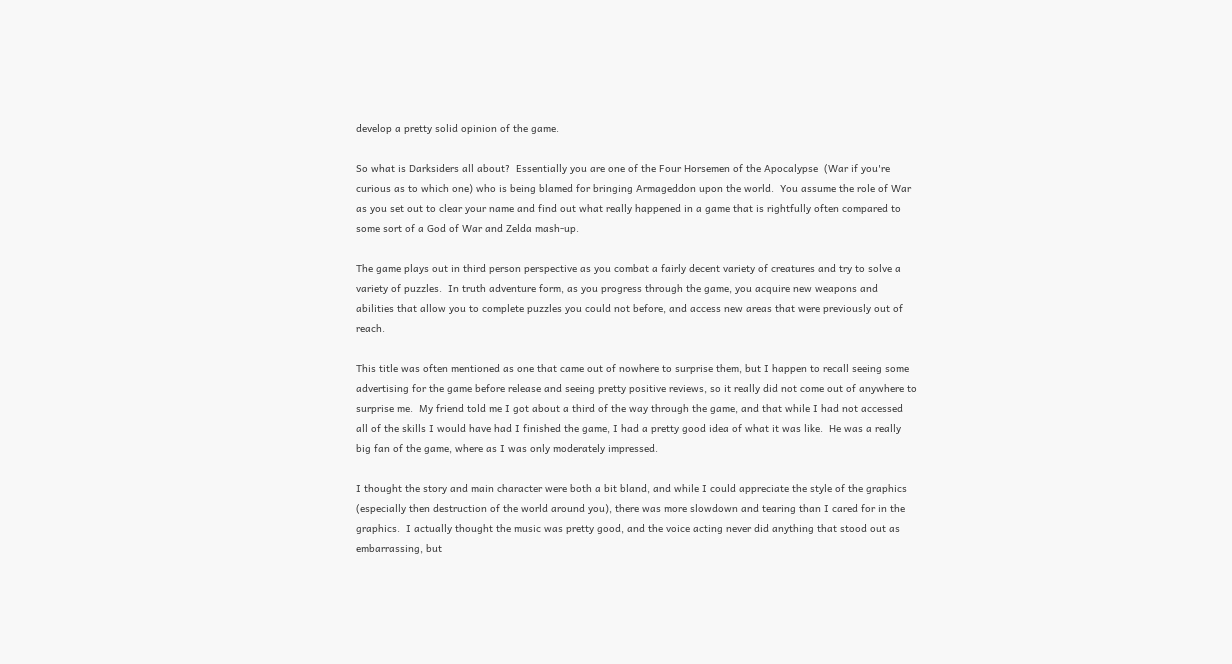develop a pretty solid opinion of the game.

So what is Darksiders all about?  Essentially you are one of the Four Horsemen of the Apocalypse  (War if you're curious as to which one) who is being blamed for bringing Armageddon upon the world.  You assume the role of War as you set out to clear your name and find out what really happened in a game that is rightfully often compared to some sort of a God of War and Zelda mash-up.

The game plays out in third person perspective as you combat a fairly decent variety of creatures and try to solve a variety of puzzles.  In truth adventure form, as you progress through the game, you acquire new weapons and abilities that allow you to complete puzzles you could not before, and access new areas that were previously out of reach.

This title was often mentioned as one that came out of nowhere to surprise them, but I happen to recall seeing some advertising for the game before release and seeing pretty positive reviews, so it really did not come out of anywhere to surprise me.  My friend told me I got about a third of the way through the game, and that while I had not accessed all of the skills I would have had I finished the game, I had a pretty good idea of what it was like.  He was a really big fan of the game, where as I was only moderately impressed.

I thought the story and main character were both a bit bland, and while I could appreciate the style of the graphics (especially then destruction of the world around you), there was more slowdown and tearing than I cared for in the graphics.  I actually thought the music was pretty good, and the voice acting never did anything that stood out as embarrassing, but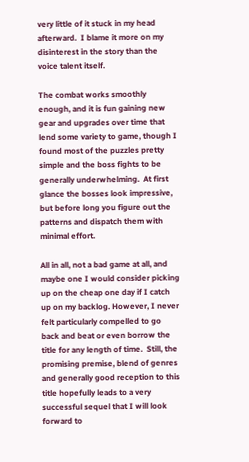very little of it stuck in my head afterward.  I blame it more on my disinterest in the story than the voice talent itself.

The combat works smoothly enough, and it is fun gaining new gear and upgrades over time that lend some variety to game, though I found most of the puzzles pretty simple and the boss fights to be generally underwhelming.  At first glance the bosses look impressive, but before long you figure out the patterns and dispatch them with minimal effort.

All in all, not a bad game at all, and maybe one I would consider picking up on the cheap one day if I catch up on my backlog. However, I never felt particularly compelled to go back and beat or even borrow the title for any length of time.  Still, the promising premise, blend of genres and generally good reception to this title hopefully leads to a very successful sequel that I will look forward to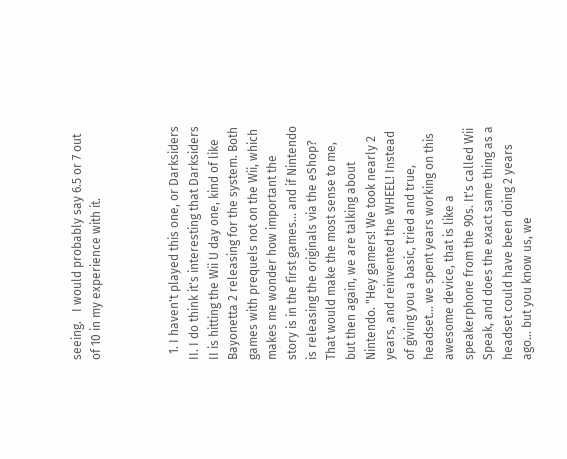seeing.   I would probably say 6.5 or 7 out of 10 in my experience with it.



  1. I haven't played this one, or Darksiders II. I do think it's interesting that Darksiders II is hitting the Wii U day one, kind of like Bayonetta 2 releasing for the system. Both games with prequels not on the Wii, which makes me wonder how important the story is in the first games... and if Nintendo is releasing the originals via the eShop? That would make the most sense to me, but then again, we are talking about Nintendo. "Hey gamers! We took nearly 2 years, and reinvented the WHEEL! Instead of giving you a basic, tried and true, headset... we spent years working on this awesome device, that is like a speakerphone from the 90s. It's called Wii Speak, and does the exact same thing as a headset could have been doing 2 years ago... but you know us, we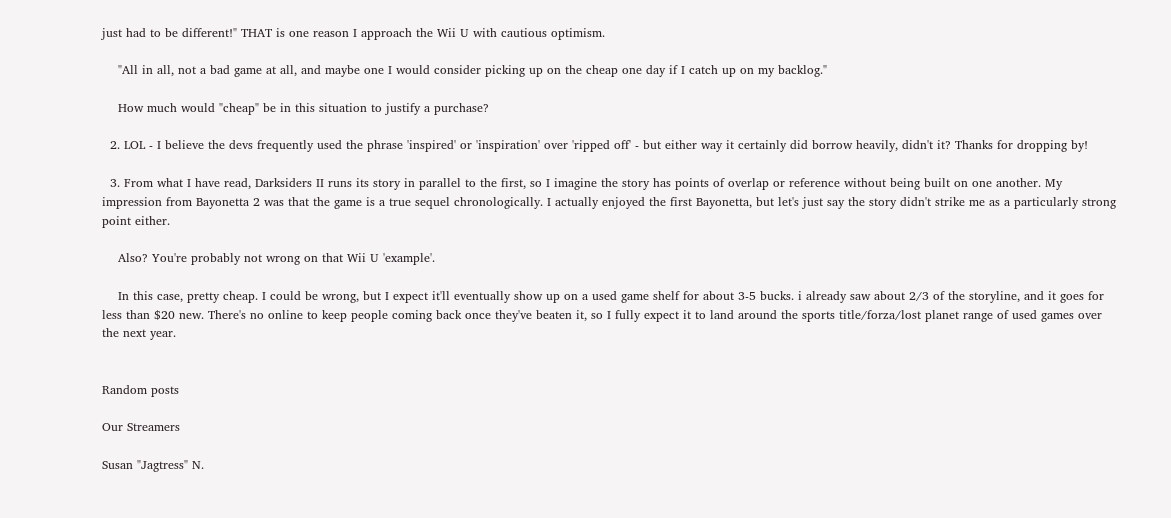just had to be different!" THAT is one reason I approach the Wii U with cautious optimism.

    "All in all, not a bad game at all, and maybe one I would consider picking up on the cheap one day if I catch up on my backlog."

    How much would "cheap" be in this situation to justify a purchase?

  2. LOL - I believe the devs frequently used the phrase 'inspired' or 'inspiration' over 'ripped off' - but either way it certainly did borrow heavily, didn't it? Thanks for dropping by!

  3. From what I have read, Darksiders II runs its story in parallel to the first, so I imagine the story has points of overlap or reference without being built on one another. My impression from Bayonetta 2 was that the game is a true sequel chronologically. I actually enjoyed the first Bayonetta, but let's just say the story didn't strike me as a particularly strong point either.

    Also? You're probably not wrong on that Wii U 'example'.

    In this case, pretty cheap. I could be wrong, but I expect it'll eventually show up on a used game shelf for about 3-5 bucks. i already saw about 2/3 of the storyline, and it goes for less than $20 new. There's no online to keep people coming back once they've beaten it, so I fully expect it to land around the sports title/forza/lost planet range of used games over the next year.


Random posts

Our Streamers

Susan "Jagtress" N.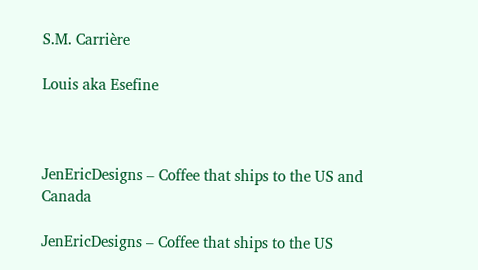S.M. Carrière

Louis aka Esefine



JenEricDesigns – Coffee that ships to the US and Canada

JenEricDesigns – Coffee that ships to the US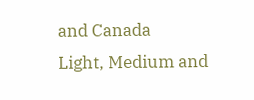and Canada
Light, Medium and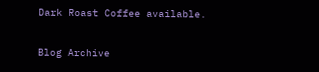Dark Roast Coffee available.

Blog Archive